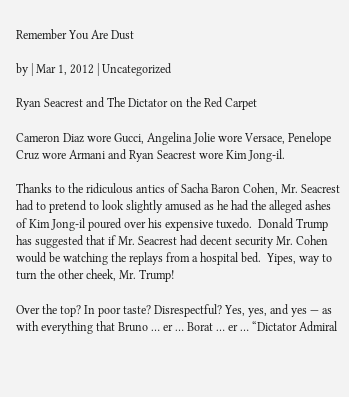Remember You Are Dust

by | Mar 1, 2012 | Uncategorized

Ryan Seacrest and The Dictator on the Red Carpet

Cameron Diaz wore Gucci, Angelina Jolie wore Versace, Penelope Cruz wore Armani and Ryan Seacrest wore Kim Jong-il.

Thanks to the ridiculous antics of Sacha Baron Cohen, Mr. Seacrest had to pretend to look slightly amused as he had the alleged ashes of Kim Jong-il poured over his expensive tuxedo.  Donald Trump has suggested that if Mr. Seacrest had decent security Mr. Cohen would be watching the replays from a hospital bed.  Yipes, way to turn the other cheek, Mr. Trump!

Over the top? In poor taste? Disrespectful? Yes, yes, and yes — as with everything that Bruno … er … Borat … er … “Dictator Admiral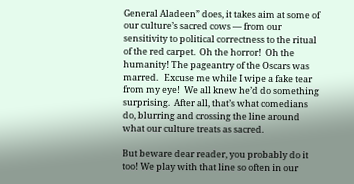General Aladeen” does, it takes aim at some of our culture’s sacred cows — from our sensitivity to political correctness to the ritual of the red carpet.  Oh the horror!  Oh the humanity! The pageantry of the Oscars was marred.   Excuse me while I wipe a fake tear from my eye!  We all knew he’d do something surprising.  After all, that’s what comedians do, blurring and crossing the line around what our culture treats as sacred.

But beware dear reader, you probably do it too! We play with that line so often in our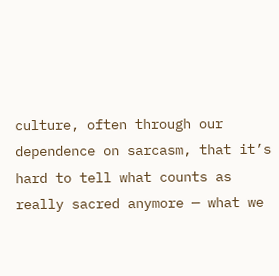culture, often through our dependence on sarcasm, that it’s hard to tell what counts as really sacred anymore — what we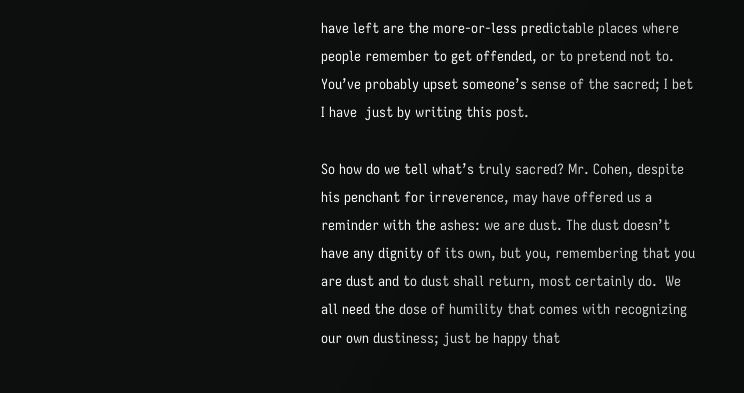have left are the more-or-less predictable places where people remember to get offended, or to pretend not to. You’ve probably upset someone’s sense of the sacred; I bet I have  just by writing this post.

So how do we tell what’s truly sacred? Mr. Cohen, despite his penchant for irreverence, may have offered us a reminder with the ashes: we are dust. The dust doesn’t have any dignity of its own, but you, remembering that you are dust and to dust shall return, most certainly do.  We all need the dose of humility that comes with recognizing our own dustiness; just be happy that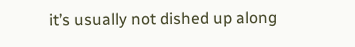it’s usually not dished up along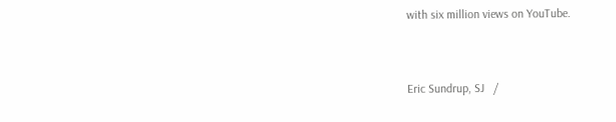with six million views on YouTube.


Eric Sundrup, SJ   /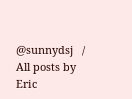@sunnydsj   /   All posts by Eric